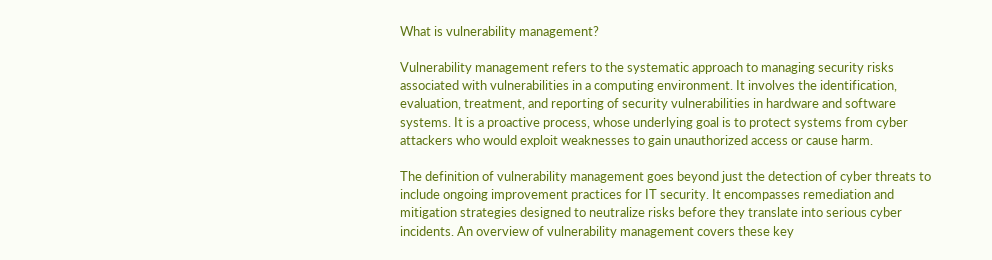What is vulnerability management?

Vulnerability management refers to the systematic approach to managing security risks associated with vulnerabilities in a computing environment. It involves the identification, evaluation, treatment, and reporting of security vulnerabilities in hardware and software systems. It is a proactive process, whose underlying goal is to protect systems from cyber attackers who would exploit weaknesses to gain unauthorized access or cause harm.

The definition of vulnerability management goes beyond just the detection of cyber threats to include ongoing improvement practices for IT security. It encompasses remediation and mitigation strategies designed to neutralize risks before they translate into serious cyber incidents. An overview of vulnerability management covers these key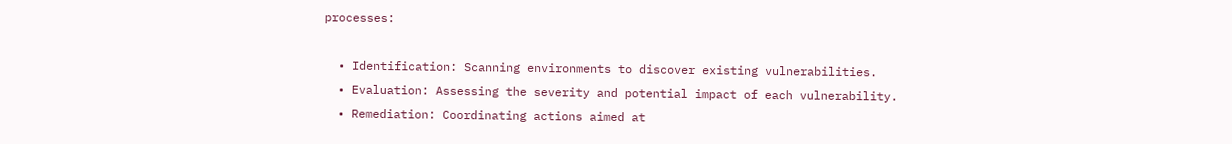processes:

  • Identification: Scanning environments to discover existing vulnerabilities.
  • Evaluation: Assessing the severity and potential impact of each vulnerability.
  • Remediation: Coordinating actions aimed at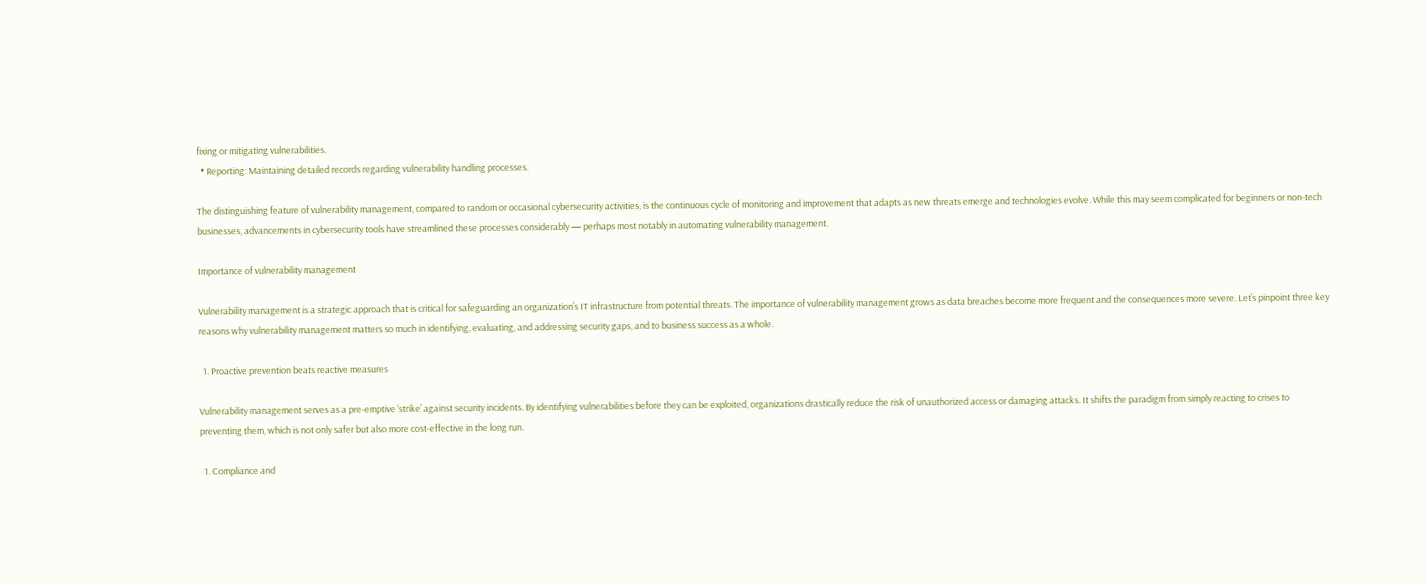fixing or mitigating vulnerabilities.
  • Reporting: Maintaining detailed records regarding vulnerability handling processes.

The distinguishing feature of vulnerability management, compared to random or occasional cybersecurity activities, is the continuous cycle of monitoring and improvement that adapts as new threats emerge and technologies evolve. While this may seem complicated for beginners or non-tech businesses, advancements in cybersecurity tools have streamlined these processes considerably — perhaps most notably in automating vulnerability management.

Importance of vulnerability management

Vulnerability management is a strategic approach that is critical for safeguarding an organization’s IT infrastructure from potential threats. The importance of vulnerability management grows as data breaches become more frequent and the consequences more severe. Let’s pinpoint three key reasons why vulnerability management matters so much in identifying, evaluating, and addressing security gaps, and to business success as a whole.

  1. Proactive prevention beats reactive measures

Vulnerability management serves as a pre-emptive ‘strike’ against security incidents. By identifying vulnerabilities before they can be exploited, organizations drastically reduce the risk of unauthorized access or damaging attacks. It shifts the paradigm from simply reacting to crises to preventing them, which is not only safer but also more cost-effective in the long run.

  1. Compliance and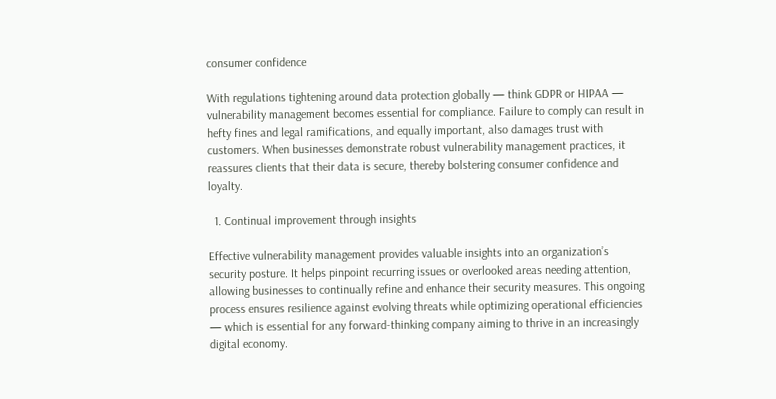consumer confidence

With regulations tightening around data protection globally — think GDPR or HIPAA — vulnerability management becomes essential for compliance. Failure to comply can result in hefty fines and legal ramifications, and equally important, also damages trust with customers. When businesses demonstrate robust vulnerability management practices, it reassures clients that their data is secure, thereby bolstering consumer confidence and loyalty.

  1. Continual improvement through insights

Effective vulnerability management provides valuable insights into an organization’s security posture. It helps pinpoint recurring issues or overlooked areas needing attention, allowing businesses to continually refine and enhance their security measures. This ongoing process ensures resilience against evolving threats while optimizing operational efficiencies — which is essential for any forward-thinking company aiming to thrive in an increasingly digital economy.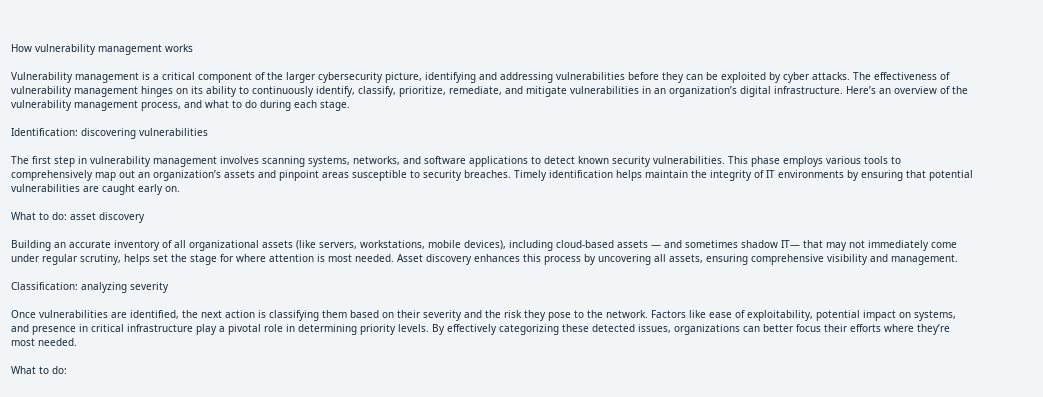How vulnerability management works

Vulnerability management is a critical component of the larger cybersecurity picture, identifying and addressing vulnerabilities before they can be exploited by cyber attacks. The effectiveness of vulnerability management hinges on its ability to continuously identify, classify, prioritize, remediate, and mitigate vulnerabilities in an organization’s digital infrastructure. Here’s an overview of the vulnerability management process, and what to do during each stage.

Identification: discovering vulnerabilities

The first step in vulnerability management involves scanning systems, networks, and software applications to detect known security vulnerabilities. This phase employs various tools to comprehensively map out an organization’s assets and pinpoint areas susceptible to security breaches. Timely identification helps maintain the integrity of IT environments by ensuring that potential vulnerabilities are caught early on.

What to do: asset discovery

Building an accurate inventory of all organizational assets (like servers, workstations, mobile devices), including cloud-based assets — and sometimes shadow IT— that may not immediately come under regular scrutiny, helps set the stage for where attention is most needed. Asset discovery enhances this process by uncovering all assets, ensuring comprehensive visibility and management.

Classification: analyzing severity

Once vulnerabilities are identified, the next action is classifying them based on their severity and the risk they pose to the network. Factors like ease of exploitability, potential impact on systems, and presence in critical infrastructure play a pivotal role in determining priority levels. By effectively categorizing these detected issues, organizations can better focus their efforts where they’re most needed.

What to do: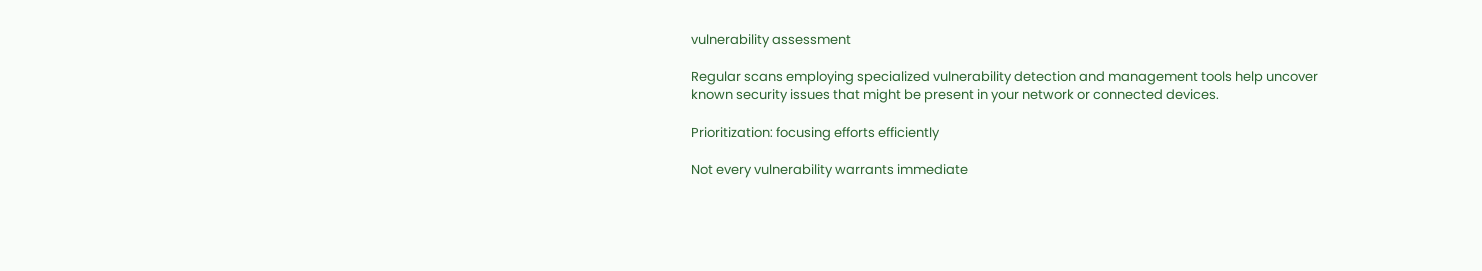vulnerability assessment

Regular scans employing specialized vulnerability detection and management tools help uncover known security issues that might be present in your network or connected devices.

Prioritization: focusing efforts efficiently

Not every vulnerability warrants immediate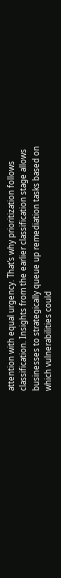attention with equal urgency. That’s why prioritization follows classification. Insights from the earlier classification stage allows businesses to strategically queue up remediation tasks based on which vulnerabilities could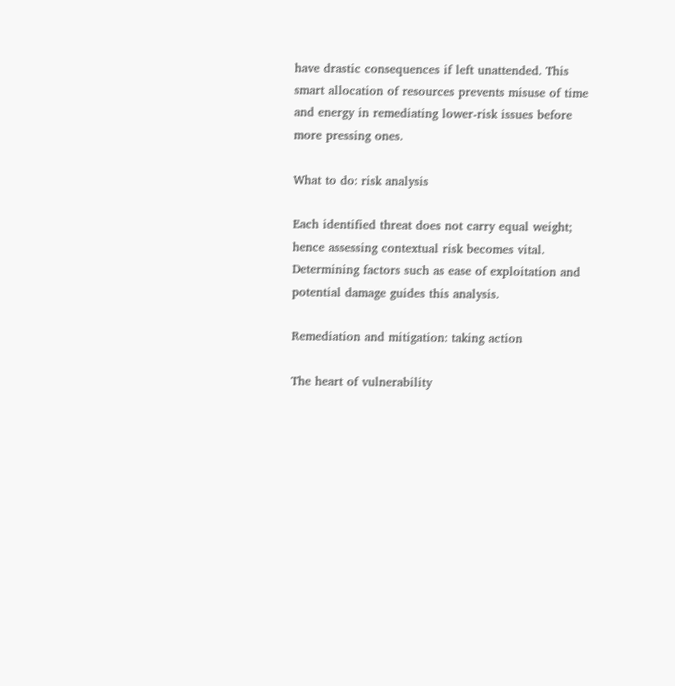have drastic consequences if left unattended. This smart allocation of resources prevents misuse of time and energy in remediating lower-risk issues before more pressing ones.

What to do: risk analysis

Each identified threat does not carry equal weight; hence assessing contextual risk becomes vital. Determining factors such as ease of exploitation and potential damage guides this analysis.

Remediation and mitigation: taking action

The heart of vulnerability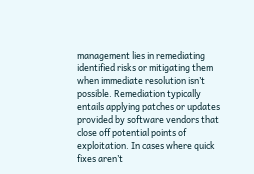management lies in remediating identified risks or mitigating them when immediate resolution isn’t possible. Remediation typically entails applying patches or updates provided by software vendors that close off potential points of exploitation. In cases where quick fixes aren’t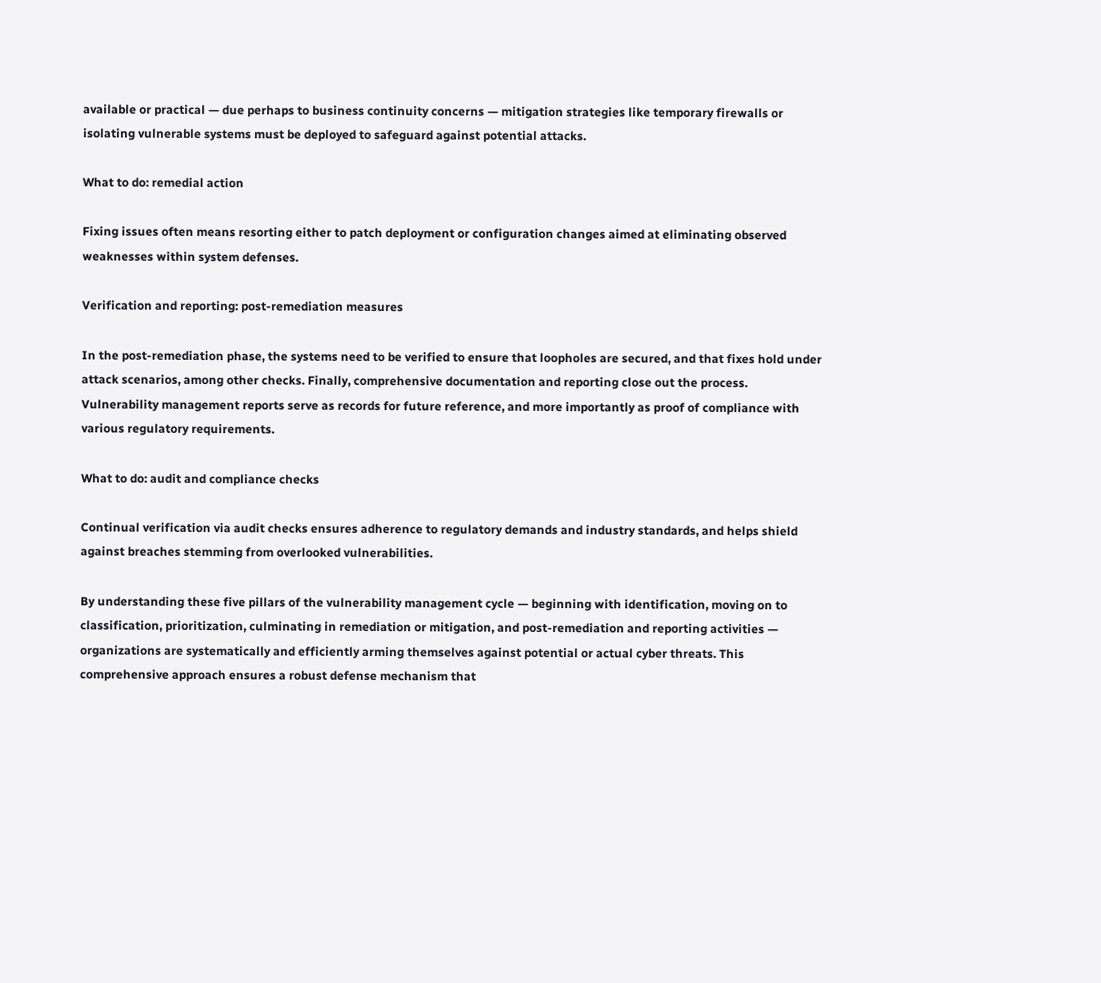available or practical — due perhaps to business continuity concerns — mitigation strategies like temporary firewalls or isolating vulnerable systems must be deployed to safeguard against potential attacks.

What to do: remedial action

Fixing issues often means resorting either to patch deployment or configuration changes aimed at eliminating observed weaknesses within system defenses.

Verification and reporting: post-remediation measures

In the post-remediation phase, the systems need to be verified to ensure that loopholes are secured, and that fixes hold under attack scenarios, among other checks. Finally, comprehensive documentation and reporting close out the process. Vulnerability management reports serve as records for future reference, and more importantly as proof of compliance with various regulatory requirements.

What to do: audit and compliance checks

Continual verification via audit checks ensures adherence to regulatory demands and industry standards, and helps shield against breaches stemming from overlooked vulnerabilities.

By understanding these five pillars of the vulnerability management cycle — beginning with identification, moving on to classification, prioritization, culminating in remediation or mitigation, and post-remediation and reporting activities — organizations are systematically and efficiently arming themselves against potential or actual cyber threats. This comprehensive approach ensures a robust defense mechanism that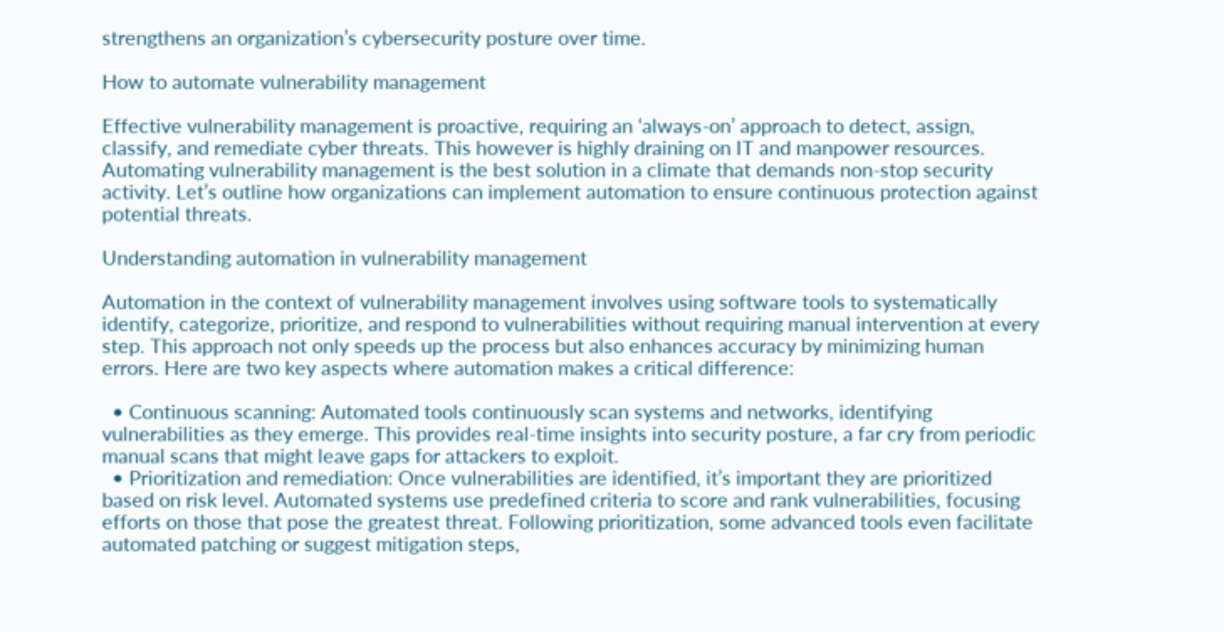strengthens an organization’s cybersecurity posture over time.

How to automate vulnerability management

Effective vulnerability management is proactive, requiring an ‘always-on’ approach to detect, assign, classify, and remediate cyber threats. This however is highly draining on IT and manpower resources. Automating vulnerability management is the best solution in a climate that demands non-stop security activity. Let’s outline how organizations can implement automation to ensure continuous protection against potential threats.

Understanding automation in vulnerability management

Automation in the context of vulnerability management involves using software tools to systematically identify, categorize, prioritize, and respond to vulnerabilities without requiring manual intervention at every step. This approach not only speeds up the process but also enhances accuracy by minimizing human errors. Here are two key aspects where automation makes a critical difference:

  • Continuous scanning: Automated tools continuously scan systems and networks, identifying vulnerabilities as they emerge. This provides real-time insights into security posture, a far cry from periodic manual scans that might leave gaps for attackers to exploit.
  • Prioritization and remediation: Once vulnerabilities are identified, it’s important they are prioritized based on risk level. Automated systems use predefined criteria to score and rank vulnerabilities, focusing efforts on those that pose the greatest threat. Following prioritization, some advanced tools even facilitate automated patching or suggest mitigation steps,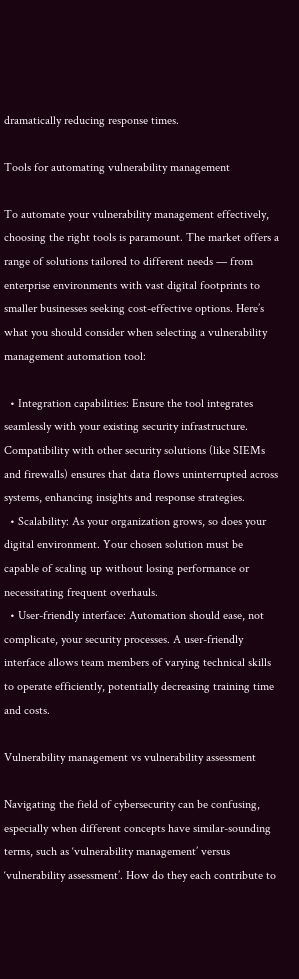dramatically reducing response times.

Tools for automating vulnerability management

To automate your vulnerability management effectively, choosing the right tools is paramount. The market offers a range of solutions tailored to different needs — from enterprise environments with vast digital footprints to smaller businesses seeking cost-effective options. Here’s what you should consider when selecting a vulnerability management automation tool:

  • Integration capabilities: Ensure the tool integrates seamlessly with your existing security infrastructure. Compatibility with other security solutions (like SIEMs and firewalls) ensures that data flows uninterrupted across systems, enhancing insights and response strategies.
  • Scalability: As your organization grows, so does your digital environment. Your chosen solution must be capable of scaling up without losing performance or necessitating frequent overhauls.
  • User-friendly interface: Automation should ease, not complicate, your security processes. A user-friendly interface allows team members of varying technical skills to operate efficiently, potentially decreasing training time and costs.

Vulnerability management vs vulnerability assessment

Navigating the field of cybersecurity can be confusing, especially when different concepts have similar-sounding terms, such as ‘vulnerability management’ versus ‘vulnerability assessment’. How do they each contribute to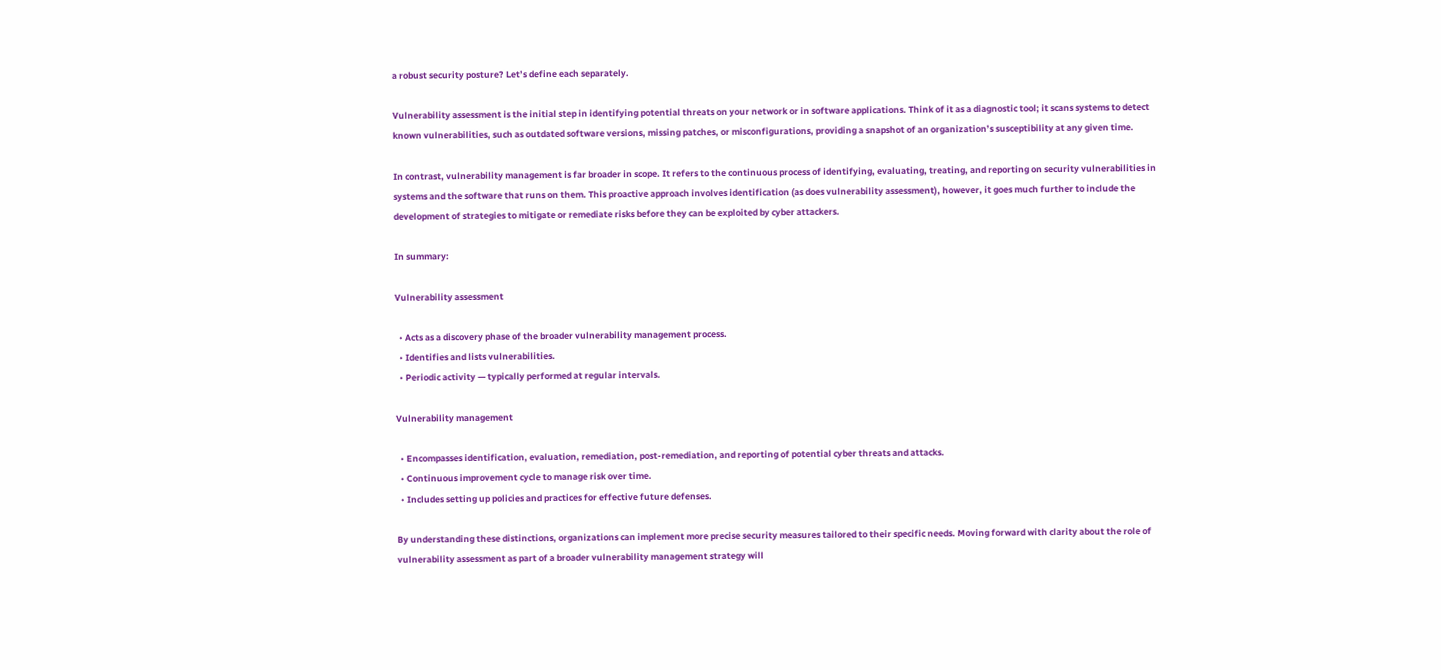a robust security posture? Let’s define each separately.

Vulnerability assessment is the initial step in identifying potential threats on your network or in software applications. Think of it as a diagnostic tool; it scans systems to detect known vulnerabilities, such as outdated software versions, missing patches, or misconfigurations, providing a snapshot of an organization’s susceptibility at any given time.

In contrast, vulnerability management is far broader in scope. It refers to the continuous process of identifying, evaluating, treating, and reporting on security vulnerabilities in systems and the software that runs on them. This proactive approach involves identification (as does vulnerability assessment), however, it goes much further to include the development of strategies to mitigate or remediate risks before they can be exploited by cyber attackers.

In summary:

Vulnerability assessment

  • Acts as a discovery phase of the broader vulnerability management process.
  • Identifies and lists vulnerabilities.
  • Periodic activity — typically performed at regular intervals.

Vulnerability management

  • Encompasses identification, evaluation, remediation, post-remediation, and reporting of potential cyber threats and attacks.
  • Continuous improvement cycle to manage risk over time.
  • Includes setting up policies and practices for effective future defenses.

By understanding these distinctions, organizations can implement more precise security measures tailored to their specific needs. Moving forward with clarity about the role of vulnerability assessment as part of a broader vulnerability management strategy will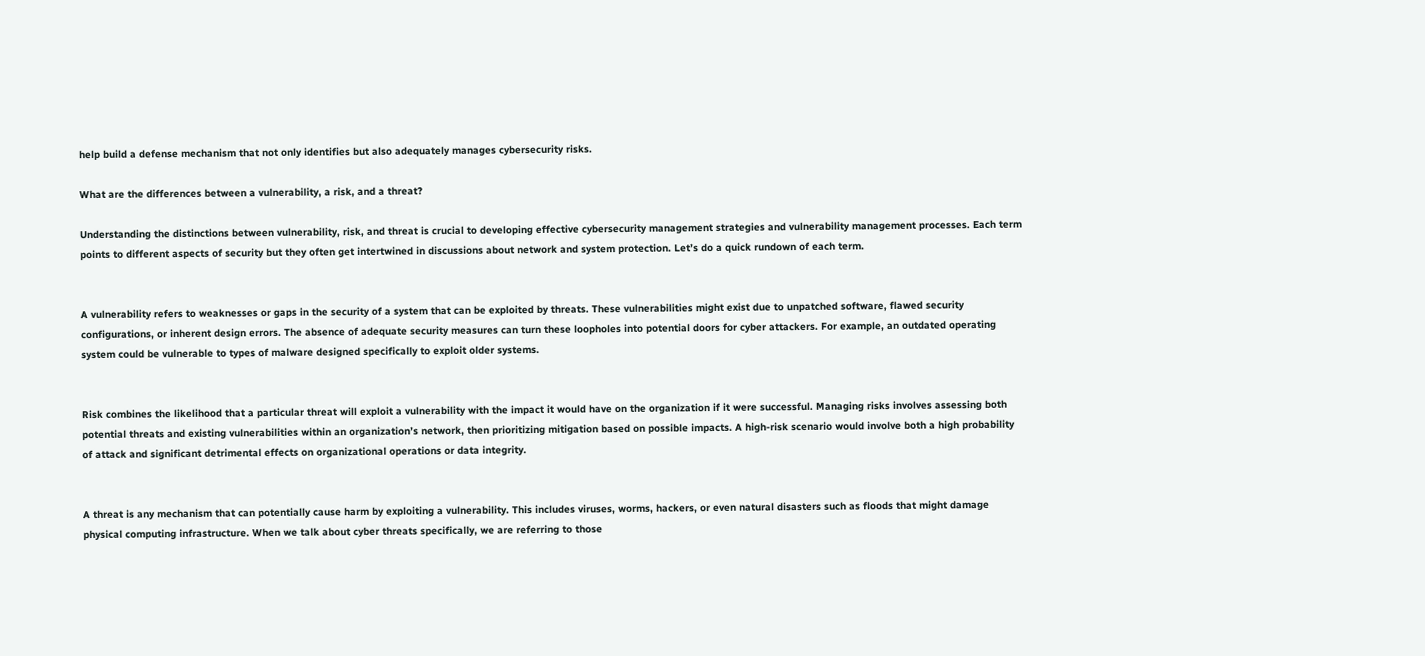help build a defense mechanism that not only identifies but also adequately manages cybersecurity risks.

What are the differences between a vulnerability, a risk, and a threat?

Understanding the distinctions between vulnerability, risk, and threat is crucial to developing effective cybersecurity management strategies and vulnerability management processes. Each term points to different aspects of security but they often get intertwined in discussions about network and system protection. Let’s do a quick rundown of each term.


A vulnerability refers to weaknesses or gaps in the security of a system that can be exploited by threats. These vulnerabilities might exist due to unpatched software, flawed security configurations, or inherent design errors. The absence of adequate security measures can turn these loopholes into potential doors for cyber attackers. For example, an outdated operating system could be vulnerable to types of malware designed specifically to exploit older systems.


Risk combines the likelihood that a particular threat will exploit a vulnerability with the impact it would have on the organization if it were successful. Managing risks involves assessing both potential threats and existing vulnerabilities within an organization’s network, then prioritizing mitigation based on possible impacts. A high-risk scenario would involve both a high probability of attack and significant detrimental effects on organizational operations or data integrity.


A threat is any mechanism that can potentially cause harm by exploiting a vulnerability. This includes viruses, worms, hackers, or even natural disasters such as floods that might damage physical computing infrastructure. When we talk about cyber threats specifically, we are referring to those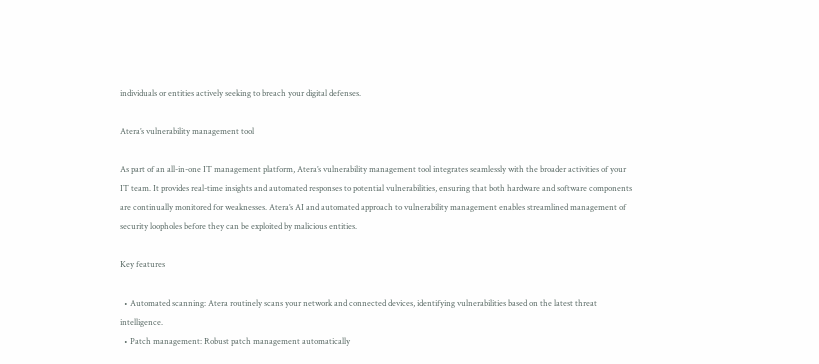individuals or entities actively seeking to breach your digital defenses.

Atera’s vulnerability management tool

As part of an all-in-one IT management platform, Atera’s vulnerability management tool integrates seamlessly with the broader activities of your IT team. It provides real-time insights and automated responses to potential vulnerabilities, ensuring that both hardware and software components are continually monitored for weaknesses. Atera’s AI and automated approach to vulnerability management enables streamlined management of security loopholes before they can be exploited by malicious entities.

Key features

  • Automated scanning: Atera routinely scans your network and connected devices, identifying vulnerabilities based on the latest threat intelligence.
  • Patch management: Robust patch management automatically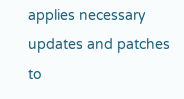applies necessary updates and patches to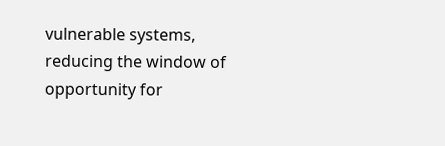vulnerable systems, reducing the window of opportunity for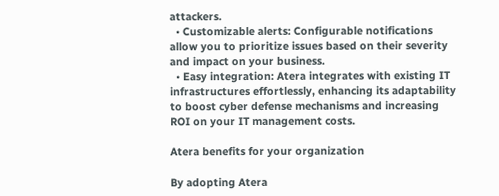attackers.
  • Customizable alerts: Configurable notifications allow you to prioritize issues based on their severity and impact on your business.
  • Easy integration: Atera integrates with existing IT infrastructures effortlessly, enhancing its adaptability to boost cyber defense mechanisms and increasing ROI on your IT management costs.

Atera benefits for your organization

By adopting Atera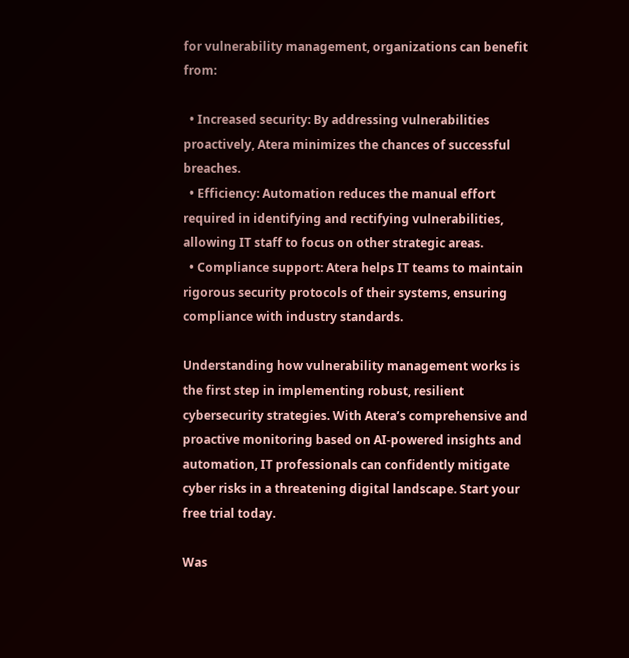for vulnerability management, organizations can benefit from:

  • Increased security: By addressing vulnerabilities proactively, Atera minimizes the chances of successful breaches.
  • Efficiency: Automation reduces the manual effort required in identifying and rectifying vulnerabilities, allowing IT staff to focus on other strategic areas.
  • Compliance support: Atera helps IT teams to maintain rigorous security protocols of their systems, ensuring compliance with industry standards.

Understanding how vulnerability management works is the first step in implementing robust, resilient cybersecurity strategies. With Atera’s comprehensive and proactive monitoring based on AI-powered insights and automation, IT professionals can confidently mitigate cyber risks in a threatening digital landscape. Start your free trial today.

Was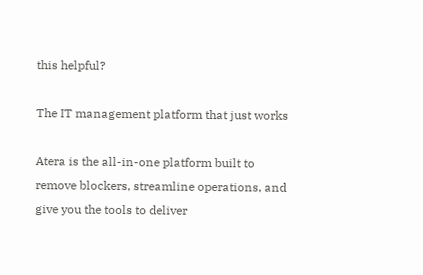this helpful?

The IT management platform that just works

Atera is the all-in-one platform built to remove blockers, streamline operations, and give you the tools to deliver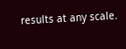results at any scale.